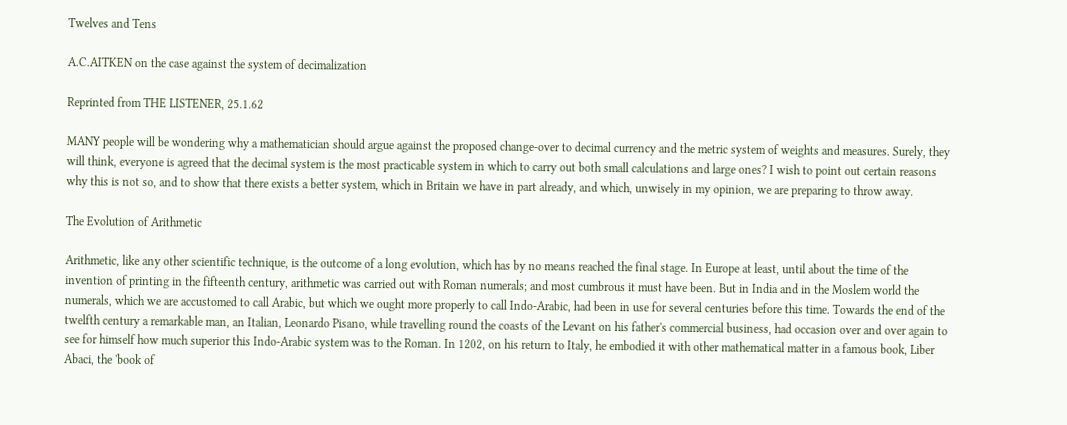Twelves and Tens

A.C.AITKEN on the case against the system of decimalization

Reprinted from THE LISTENER, 25.1.62

MANY people will be wondering why a mathematician should argue against the proposed change-over to decimal currency and the metric system of weights and measures. Surely, they will think, everyone is agreed that the decimal system is the most practicable system in which to carry out both small calculations and large ones? I wish to point out certain reasons why this is not so, and to show that there exists a better system, which in Britain we have in part already, and which, unwisely in my opinion, we are preparing to throw away.

The Evolution of Arithmetic

Arithmetic, like any other scientific technique, is the outcome of a long evolution, which has by no means reached the final stage. In Europe at least, until about the time of the invention of printing in the fifteenth century, arithmetic was carried out with Roman numerals; and most cumbrous it must have been. But in India and in the Moslem world the numerals, which we are accustomed to call Arabic, but which we ought more properly to call Indo-Arabic, had been in use for several centuries before this time. Towards the end of the twelfth century a remarkable man, an Italian, Leonardo Pisano, while travelling round the coasts of the Levant on his father's commercial business, had occasion over and over again to see for himself how much superior this Indo-Arabic system was to the Roman. In 1202, on his return to Italy, he embodied it with other mathematical matter in a famous book, Liber Abaci, the 'book of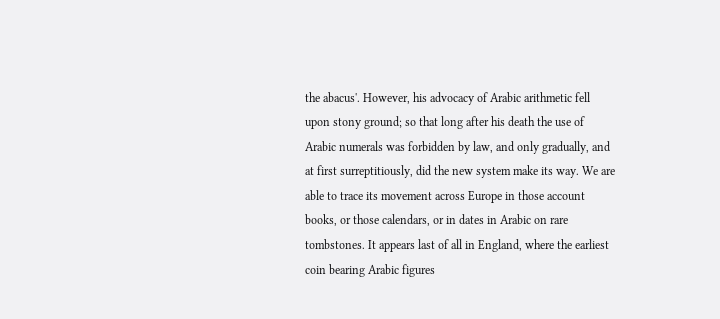the abacus'. However, his advocacy of Arabic arithmetic fell upon stony ground; so that long after his death the use of Arabic numerals was forbidden by law, and only gradually, and at first surreptitiously, did the new system make its way. We are able to trace its movement across Europe in those account books, or those calendars, or in dates in Arabic on rare tombstones. It appears last of all in England, where the earliest coin bearing Arabic figures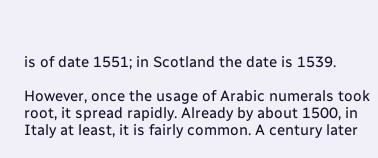is of date 1551; in Scotland the date is 1539.

However, once the usage of Arabic numerals took root, it spread rapidly. Already by about 1500, in Italy at least, it is fairly common. A century later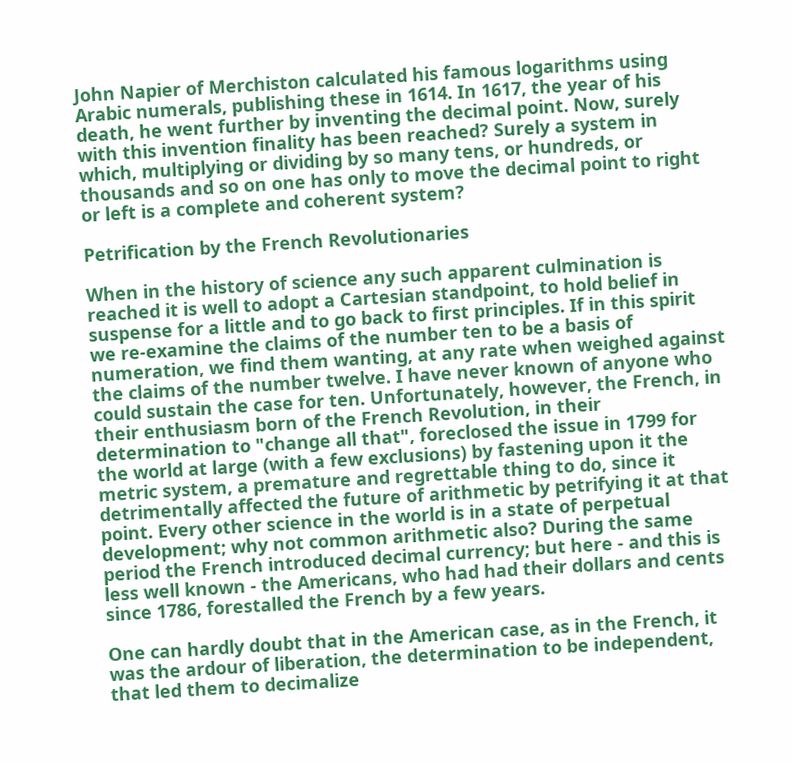John Napier of Merchiston calculated his famous logarithms using Arabic numerals, publishing these in 1614. In 1617, the year of his death, he went further by inventing the decimal point. Now, surely with this invention finality has been reached? Surely a system in which, multiplying or dividing by so many tens, or hundreds, or thousands and so on one has only to move the decimal point to right or left is a complete and coherent system?

Petrification by the French Revolutionaries

When in the history of science any such apparent culmination is reached it is well to adopt a Cartesian standpoint, to hold belief in suspense for a little and to go back to first principles. If in this spirit we re-examine the claims of the number ten to be a basis of numeration, we find them wanting, at any rate when weighed against the claims of the number twelve. I have never known of anyone who could sustain the case for ten. Unfortunately, however, the French, in their enthusiasm born of the French Revolution, in their determination to "change all that", foreclosed the issue in 1799 for the world at large (with a few exclusions) by fastening upon it the metric system, a premature and regrettable thing to do, since it detrimentally affected the future of arithmetic by petrifying it at that point. Every other science in the world is in a state of perpetual development; why not common arithmetic also? During the same period the French introduced decimal currency; but here - and this is less well known - the Americans, who had had their dollars and cents since 1786, forestalled the French by a few years.

One can hardly doubt that in the American case, as in the French, it was the ardour of liberation, the determination to be independent, that led them to decimalize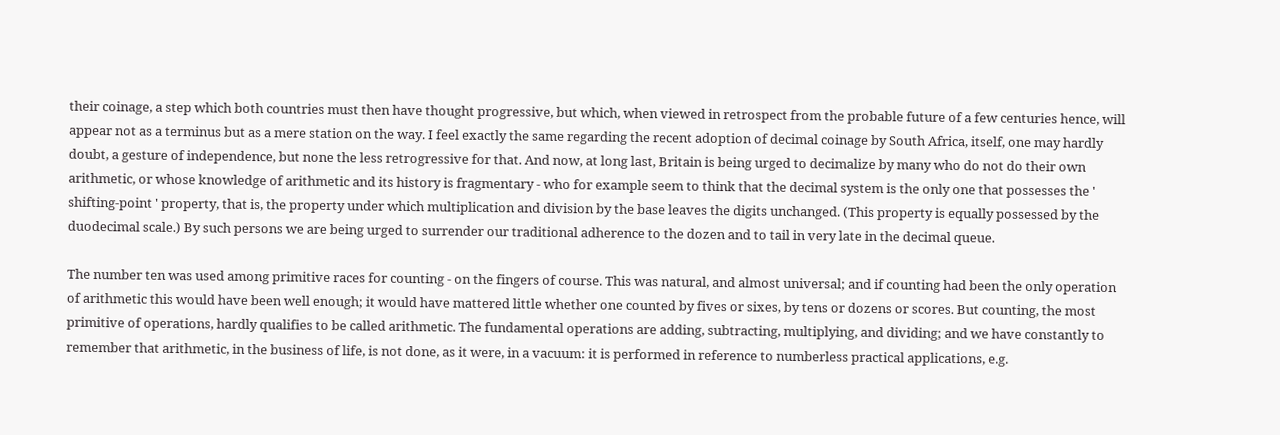their coinage, a step which both countries must then have thought progressive, but which, when viewed in retrospect from the probable future of a few centuries hence, will appear not as a terminus but as a mere station on the way. I feel exactly the same regarding the recent adoption of decimal coinage by South Africa, itself, one may hardly doubt, a gesture of independence, but none the less retrogressive for that. And now, at long last, Britain is being urged to decimalize by many who do not do their own arithmetic, or whose knowledge of arithmetic and its history is fragmentary - who for example seem to think that the decimal system is the only one that possesses the ' shifting-point ' property, that is, the property under which multiplication and division by the base leaves the digits unchanged. (This property is equally possessed by the duodecimal scale.) By such persons we are being urged to surrender our traditional adherence to the dozen and to tail in very late in the decimal queue.

The number ten was used among primitive races for counting - on the fingers of course. This was natural, and almost universal; and if counting had been the only operation of arithmetic this would have been well enough; it would have mattered little whether one counted by fives or sixes, by tens or dozens or scores. But counting, the most primitive of operations, hardly qualifies to be called arithmetic. The fundamental operations are adding, subtracting, multiplying, and dividing; and we have constantly to remember that arithmetic, in the business of life, is not done, as it were, in a vacuum: it is performed in reference to numberless practical applications, e.g.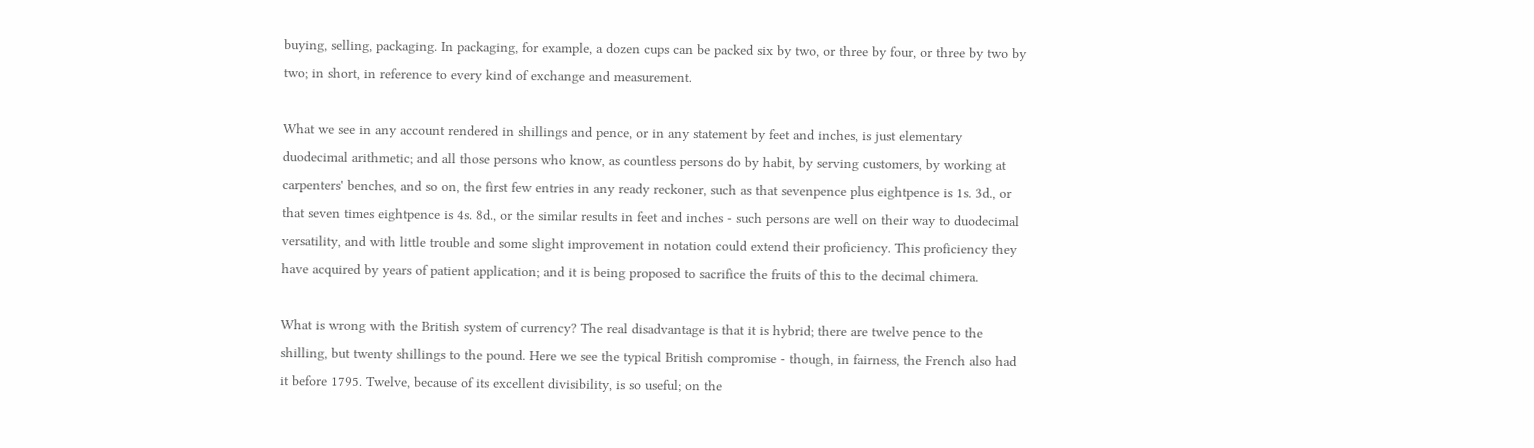buying, selling, packaging. In packaging, for example, a dozen cups can be packed six by two, or three by four, or three by two by two; in short, in reference to every kind of exchange and measurement.

What we see in any account rendered in shillings and pence, or in any statement by feet and inches, is just elementary duodecimal arithmetic; and all those persons who know, as countless persons do by habit, by serving customers, by working at carpenters' benches, and so on, the first few entries in any ready reckoner, such as that sevenpence plus eightpence is 1s. 3d., or that seven times eightpence is 4s. 8d., or the similar results in feet and inches - such persons are well on their way to duodecimal versatility, and with little trouble and some slight improvement in notation could extend their proficiency. This proficiency they have acquired by years of patient application; and it is being proposed to sacrifice the fruits of this to the decimal chimera.

What is wrong with the British system of currency? The real disadvantage is that it is hybrid; there are twelve pence to the shilling, but twenty shillings to the pound. Here we see the typical British compromise - though, in fairness, the French also had it before 1795. Twelve, because of its excellent divisibility, is so useful; on the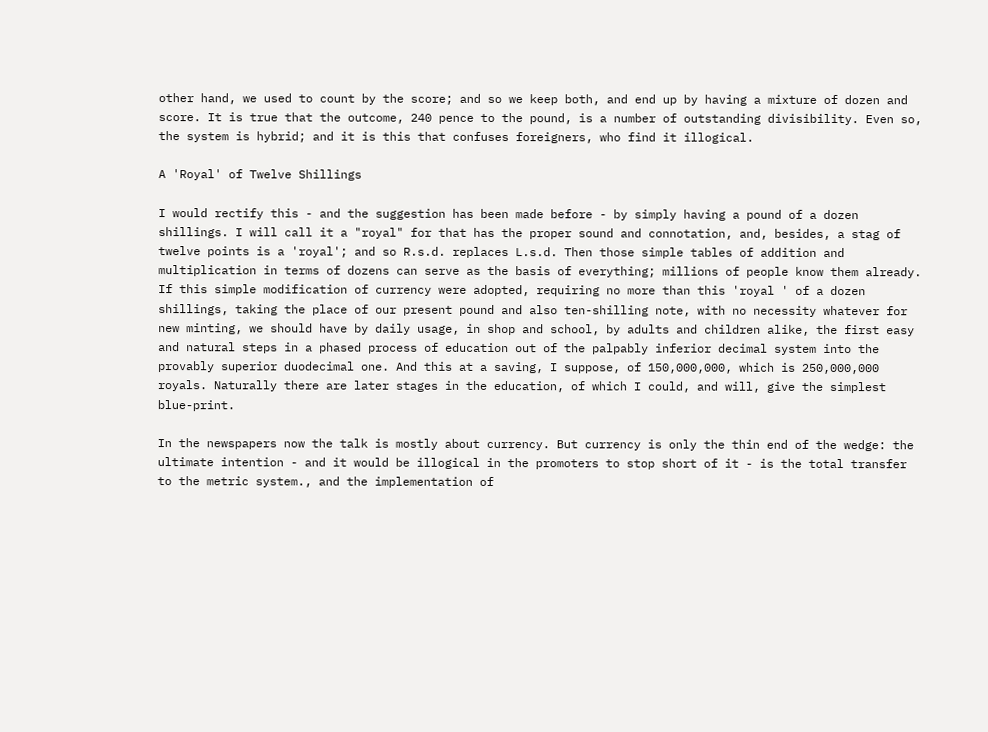other hand, we used to count by the score; and so we keep both, and end up by having a mixture of dozen and score. It is true that the outcome, 240 pence to the pound, is a number of outstanding divisibility. Even so, the system is hybrid; and it is this that confuses foreigners, who find it illogical.

A 'Royal' of Twelve Shillings

I would rectify this - and the suggestion has been made before - by simply having a pound of a dozen shillings. I will call it a "royal" for that has the proper sound and connotation, and, besides, a stag of twelve points is a 'royal'; and so R.s.d. replaces L.s.d. Then those simple tables of addition and multiplication in terms of dozens can serve as the basis of everything; millions of people know them already. If this simple modification of currency were adopted, requiring no more than this 'royal ' of a dozen shillings, taking the place of our present pound and also ten-shilling note, with no necessity whatever for new minting, we should have by daily usage, in shop and school, by adults and children alike, the first easy and natural steps in a phased process of education out of the palpably inferior decimal system into the provably superior duodecimal one. And this at a saving, I suppose, of 150,000,000, which is 250,000,000 royals. Naturally there are later stages in the education, of which I could, and will, give the simplest blue-print.

In the newspapers now the talk is mostly about currency. But currency is only the thin end of the wedge: the ultimate intention - and it would be illogical in the promoters to stop short of it - is the total transfer to the metric system., and the implementation of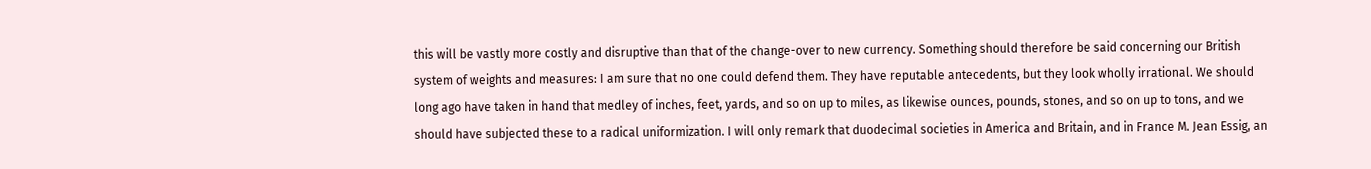this will be vastly more costly and disruptive than that of the change-over to new currency. Something should therefore be said concerning our British system of weights and measures: I am sure that no one could defend them. They have reputable antecedents, but they look wholly irrational. We should long ago have taken in hand that medley of inches, feet, yards, and so on up to miles, as likewise ounces, pounds, stones, and so on up to tons, and we should have subjected these to a radical uniformization. I will only remark that duodecimal societies in America and Britain, and in France M. Jean Essig, an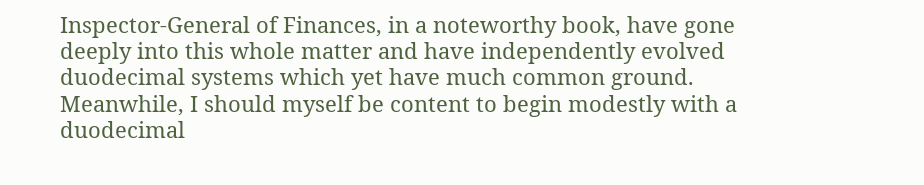Inspector-General of Finances, in a noteworthy book, have gone deeply into this whole matter and have independently evolved duodecimal systems which yet have much common ground. Meanwhile, I should myself be content to begin modestly with a duodecimal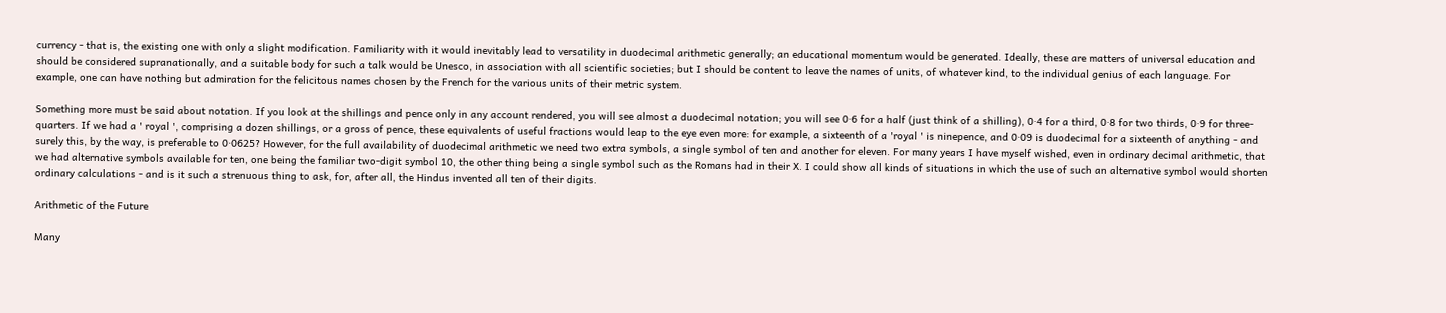currency - that is, the existing one with only a slight modification. Familiarity with it would inevitably lead to versatility in duodecimal arithmetic generally; an educational momentum would be generated. Ideally, these are matters of universal education and should be considered supranationally, and a suitable body for such a talk would be Unesco, in association with all scientific societies; but I should be content to leave the names of units, of whatever kind, to the individual genius of each language. For example, one can have nothing but admiration for the felicitous names chosen by the French for the various units of their metric system.

Something more must be said about notation. If you look at the shillings and pence only in any account rendered, you will see almost a duodecimal notation; you will see 0·6 for a half (just think of a shilling), 0·4 for a third, 0·8 for two thirds, 0·9 for three-quarters. If we had a ' royal ', comprising a dozen shillings, or a gross of pence, these equivalents of useful fractions would leap to the eye even more: for example, a sixteenth of a 'royal ' is ninepence, and 0·09 is duodecimal for a sixteenth of anything - and surely this, by the way, is preferable to 0·0625? However, for the full availability of duodecimal arithmetic we need two extra symbols, a single symbol of ten and another for eleven. For many years I have myself wished, even in ordinary decimal arithmetic, that we had alternative symbols available for ten, one being the familiar two-digit symbol 10, the other thing being a single symbol such as the Romans had in their X. I could show all kinds of situations in which the use of such an alternative symbol would shorten ordinary calculations - and is it such a strenuous thing to ask, for, after all, the Hindus invented all ten of their digits.

Arithmetic of the Future

Many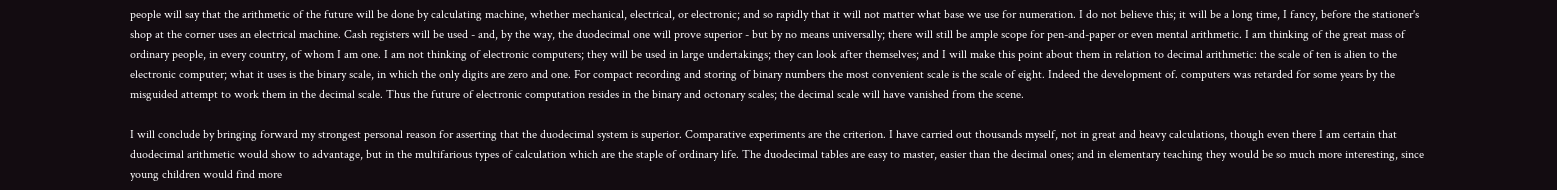people will say that the arithmetic of the future will be done by calculating machine, whether mechanical, electrical, or electronic; and so rapidly that it will not matter what base we use for numeration. I do not believe this; it will be a long time, I fancy, before the stationer's shop at the corner uses an electrical machine. Cash registers will be used - and, by the way, the duodecimal one will prove superior - but by no means universally; there will still be ample scope for pen-and-paper or even mental arithmetic. I am thinking of the great mass of ordinary people, in every country, of whom I am one. I am not thinking of electronic computers; they will be used in large undertakings; they can look after themselves; and I will make this point about them in relation to decimal arithmetic: the scale of ten is alien to the electronic computer; what it uses is the binary scale, in which the only digits are zero and one. For compact recording and storing of binary numbers the most convenient scale is the scale of eight. Indeed the development of. computers was retarded for some years by the misguided attempt to work them in the decimal scale. Thus the future of electronic computation resides in the binary and octonary scales; the decimal scale will have vanished from the scene.

I will conclude by bringing forward my strongest personal reason for asserting that the duodecimal system is superior. Comparative experiments are the criterion. I have carried out thousands myself, not in great and heavy calculations, though even there I am certain that duodecimal arithmetic would show to advantage, but in the multifarious types of calculation which are the staple of ordinary life. The duodecimal tables are easy to master, easier than the decimal ones; and in elementary teaching they would be so much more interesting, since young children would find more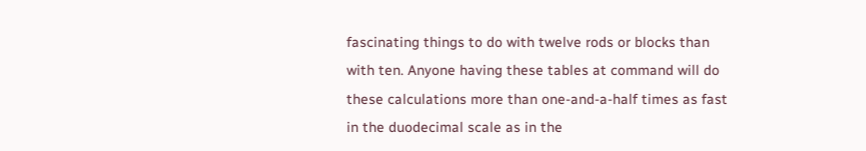fascinating things to do with twelve rods or blocks than with ten. Anyone having these tables at command will do these calculations more than one-and-a-half times as fast in the duodecimal scale as in the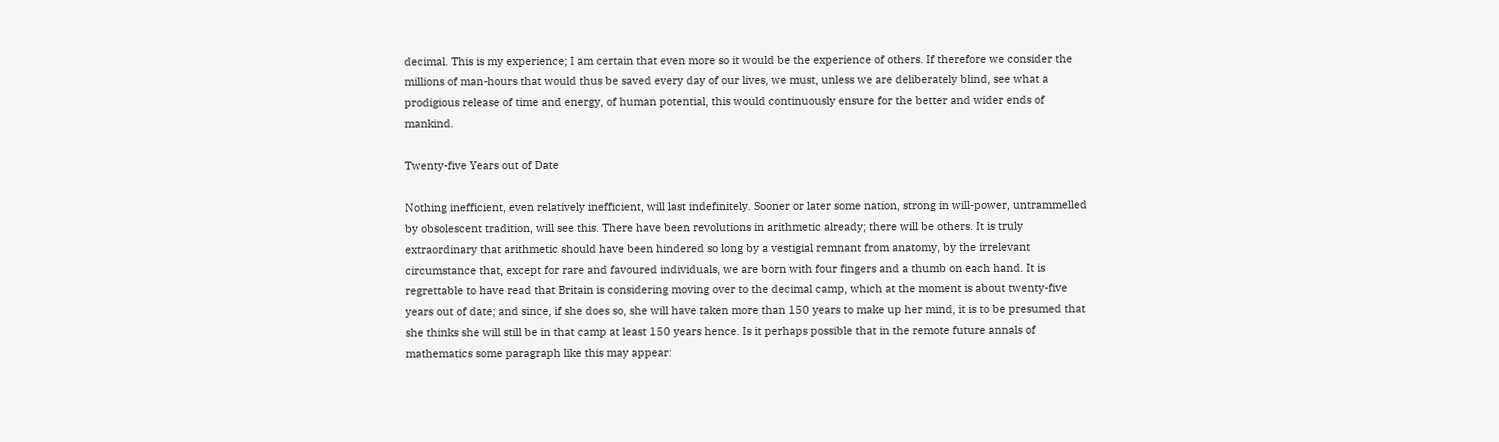decimal. This is my experience; I am certain that even more so it would be the experience of others. If therefore we consider the millions of man-hours that would thus be saved every day of our lives, we must, unless we are deliberately blind, see what a prodigious release of time and energy, of human potential, this would continuously ensure for the better and wider ends of mankind.

Twenty-five Years out of Date

Nothing inefficient, even relatively inefficient, will last indefinitely. Sooner or later some nation, strong in will-power, untrammelled by obsolescent tradition, will see this. There have been revolutions in arithmetic already; there will be others. It is truly extraordinary that arithmetic should have been hindered so long by a vestigial remnant from anatomy, by the irrelevant circumstance that, except for rare and favoured individuals, we are born with four fingers and a thumb on each hand. It is regrettable to have read that Britain is considering moving over to the decimal camp, which at the moment is about twenty-five years out of date; and since, if she does so, she will have taken more than 150 years to make up her mind, it is to be presumed that she thinks she will still be in that camp at least 150 years hence. Is it perhaps possible that in the remote future annals of mathematics some paragraph like this may appear: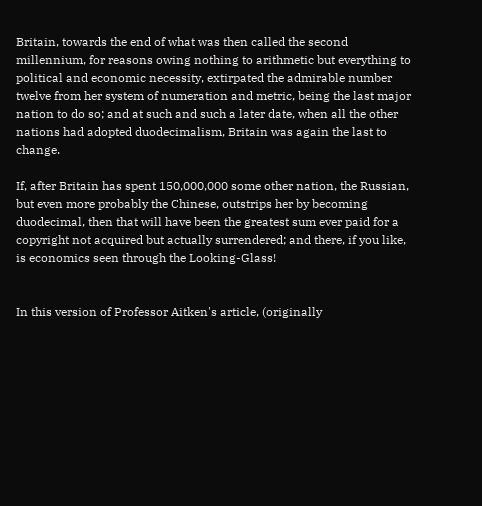Britain, towards the end of what was then called the second millennium, for reasons owing nothing to arithmetic but everything to political and economic necessity, extirpated the admirable number twelve from her system of numeration and metric, being the last major nation to do so; and at such and such a later date, when all the other nations had adopted duodecimalism, Britain was again the last to change.

If, after Britain has spent 150,000,000 some other nation, the Russian, but even more probably the Chinese, outstrips her by becoming duodecimal, then that will have been the greatest sum ever paid for a copyright not acquired but actually surrendered; and there, if you like, is economics seen through the Looking-Glass!


In this version of Professor Aitken's article, (originally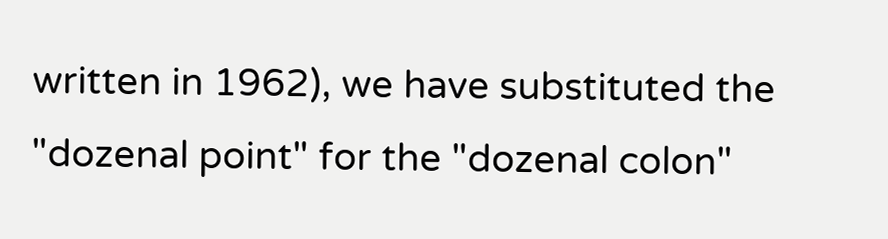written in 1962), we have substituted the "dozenal point" for the "dozenal colon"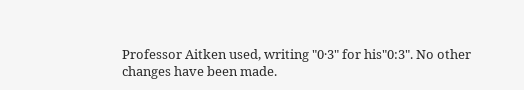Professor Aitken used, writing "0·3" for his"0:3". No other changes have been made.